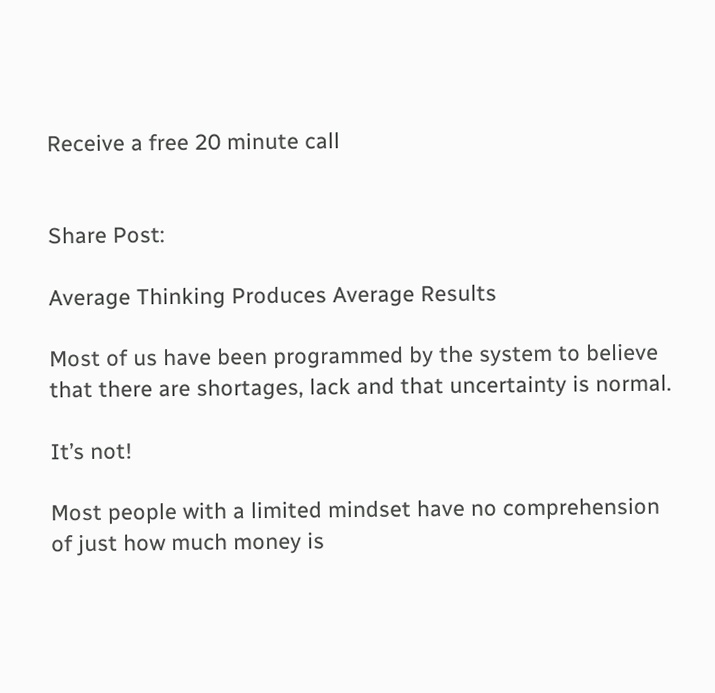Receive a free 20 minute call


Share Post:

Average Thinking Produces Average Results

Most of us have been programmed by the system to believe that there are shortages, lack and that uncertainty is normal.

It’s not!

Most people with a limited mindset have no comprehension of just how much money is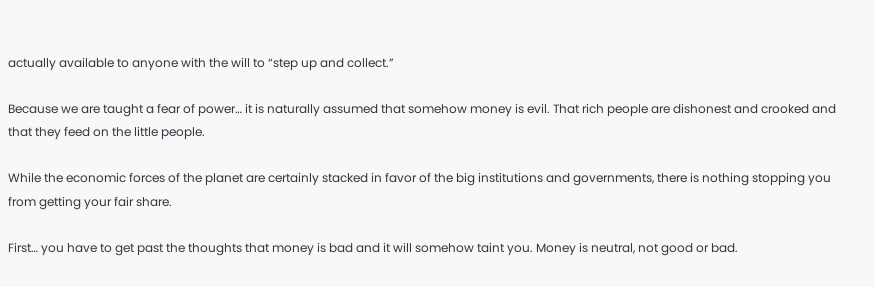actually available to anyone with the will to “step up and collect.”

Because we are taught a fear of power… it is naturally assumed that somehow money is evil. That rich people are dishonest and crooked and that they feed on the little people.

While the economic forces of the planet are certainly stacked in favor of the big institutions and governments, there is nothing stopping you from getting your fair share.

First… you have to get past the thoughts that money is bad and it will somehow taint you. Money is neutral, not good or bad.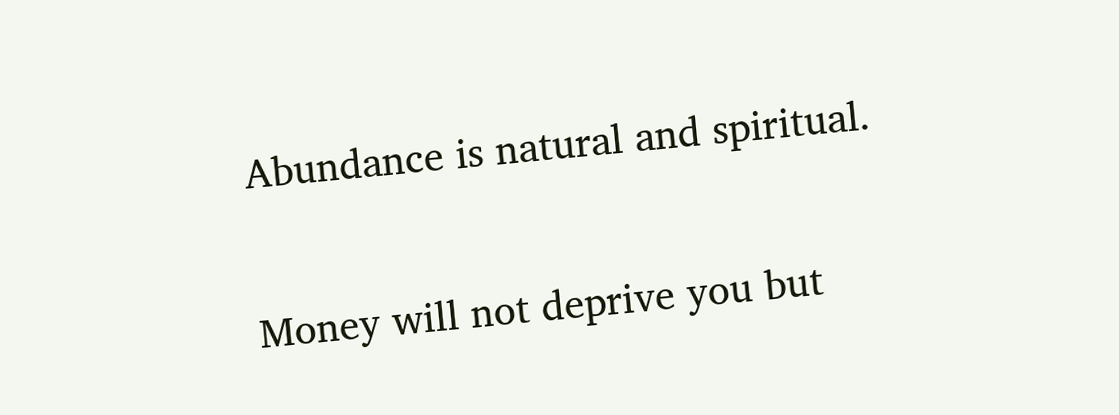Abundance is natural and spiritual.

Money will not deprive you but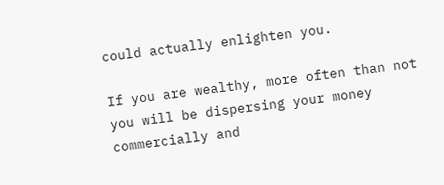could actually enlighten you.

If you are wealthy, more often than not you will be dispersing your money commercially and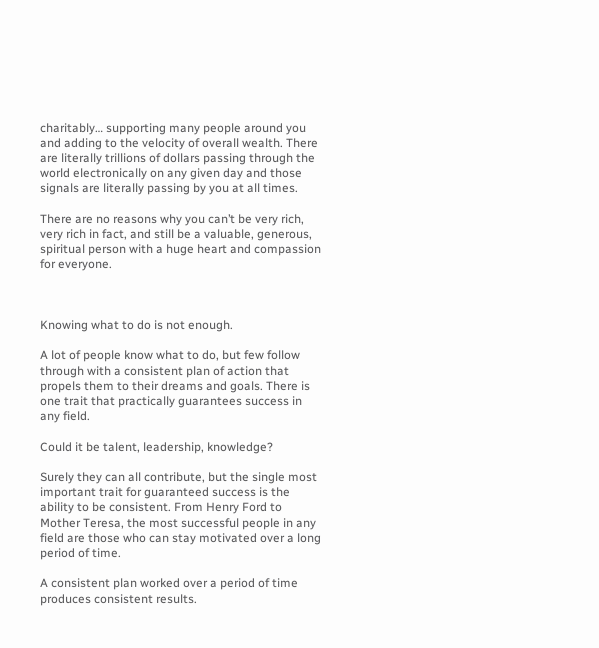charitably… supporting many people around you and adding to the velocity of overall wealth. There are literally trillions of dollars passing through the world electronically on any given day and those signals are literally passing by you at all times.

There are no reasons why you can’t be very rich, very rich in fact, and still be a valuable, generous, spiritual person with a huge heart and compassion for everyone.



Knowing what to do is not enough.

A lot of people know what to do, but few follow through with a consistent plan of action that propels them to their dreams and goals. There is one trait that practically guarantees success in any field.

Could it be talent, leadership, knowledge?

Surely they can all contribute, but the single most important trait for guaranteed success is the ability to be consistent. From Henry Ford to Mother Teresa, the most successful people in any field are those who can stay motivated over a long period of time.

A consistent plan worked over a period of time produces consistent results.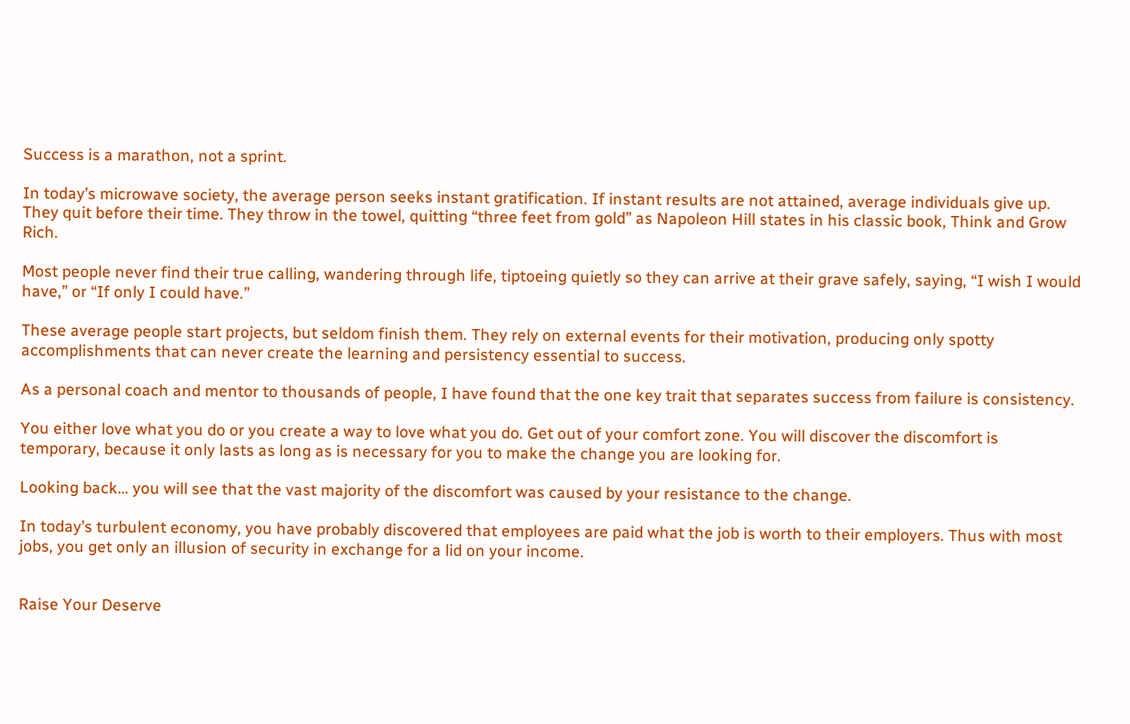Success is a marathon, not a sprint.

In today’s microwave society, the average person seeks instant gratification. If instant results are not attained, average individuals give up. They quit before their time. They throw in the towel, quitting “three feet from gold” as Napoleon Hill states in his classic book, Think and Grow Rich.

Most people never find their true calling, wandering through life, tiptoeing quietly so they can arrive at their grave safely, saying, “I wish I would have,” or “If only I could have.”

These average people start projects, but seldom finish them. They rely on external events for their motivation, producing only spotty accomplishments that can never create the learning and persistency essential to success.

As a personal coach and mentor to thousands of people, I have found that the one key trait that separates success from failure is consistency.

You either love what you do or you create a way to love what you do. Get out of your comfort zone. You will discover the discomfort is temporary, because it only lasts as long as is necessary for you to make the change you are looking for.

Looking back… you will see that the vast majority of the discomfort was caused by your resistance to the change.

In today’s turbulent economy, you have probably discovered that employees are paid what the job is worth to their employers. Thus with most jobs, you get only an illusion of security in exchange for a lid on your income.


Raise Your Deserve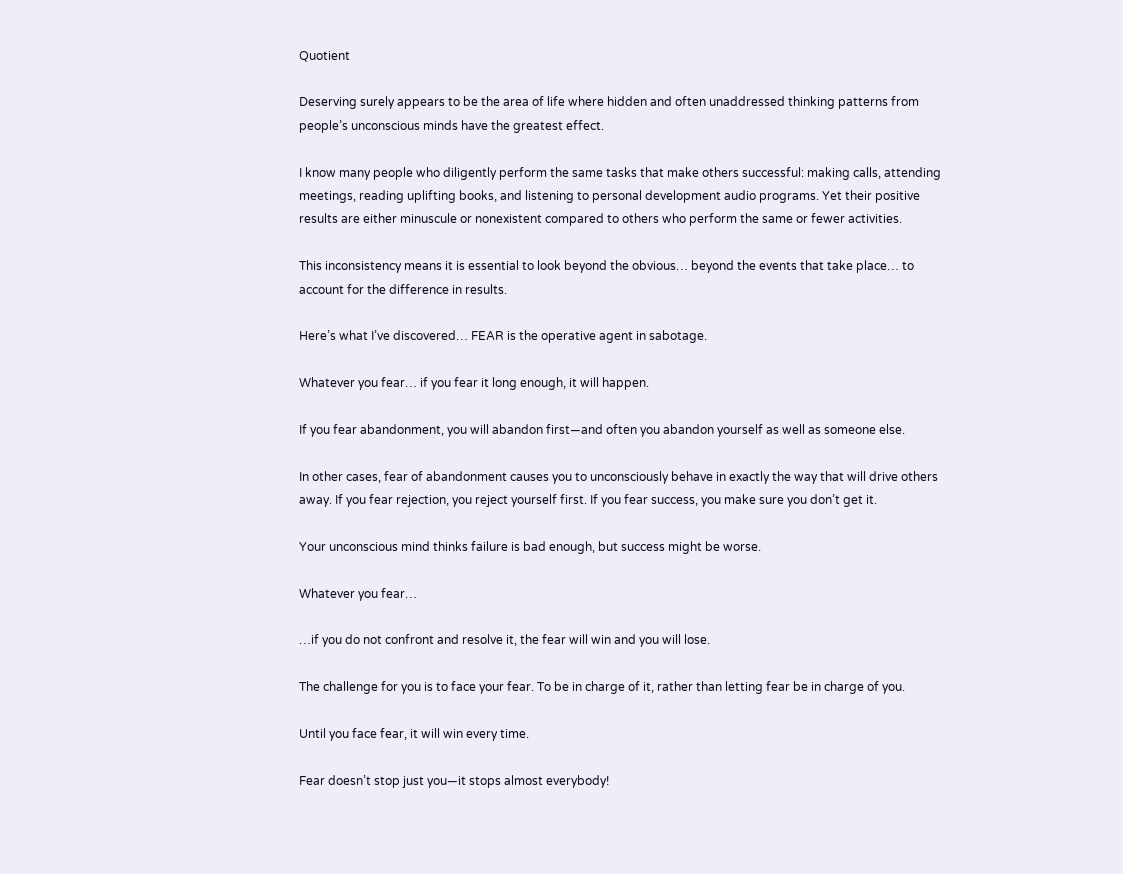Quotient

Deserving surely appears to be the area of life where hidden and often unaddressed thinking patterns from people’s unconscious minds have the greatest effect.

I know many people who diligently perform the same tasks that make others successful: making calls, attending meetings, reading uplifting books, and listening to personal development audio programs. Yet their positive results are either minuscule or nonexistent compared to others who perform the same or fewer activities.

This inconsistency means it is essential to look beyond the obvious… beyond the events that take place… to account for the difference in results.

Here’s what I’ve discovered… FEAR is the operative agent in sabotage.

Whatever you fear… if you fear it long enough, it will happen.

If you fear abandonment, you will abandon first—and often you abandon yourself as well as someone else.

In other cases, fear of abandonment causes you to unconsciously behave in exactly the way that will drive others away. If you fear rejection, you reject yourself first. If you fear success, you make sure you don’t get it.

Your unconscious mind thinks failure is bad enough, but success might be worse.

Whatever you fear…

…if you do not confront and resolve it, the fear will win and you will lose.

The challenge for you is to face your fear. To be in charge of it, rather than letting fear be in charge of you.

Until you face fear, it will win every time.

Fear doesn’t stop just you—it stops almost everybody!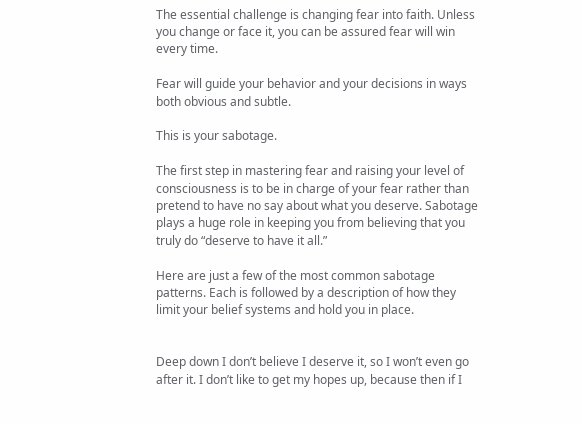The essential challenge is changing fear into faith. Unless you change or face it, you can be assured fear will win every time.

Fear will guide your behavior and your decisions in ways both obvious and subtle.

This is your sabotage.

The first step in mastering fear and raising your level of consciousness is to be in charge of your fear rather than pretend to have no say about what you deserve. Sabotage plays a huge role in keeping you from believing that you truly do “deserve to have it all.”

Here are just a few of the most common sabotage patterns. Each is followed by a description of how they limit your belief systems and hold you in place.


Deep down I don’t believe I deserve it, so I won’t even go after it. I don’t like to get my hopes up, because then if I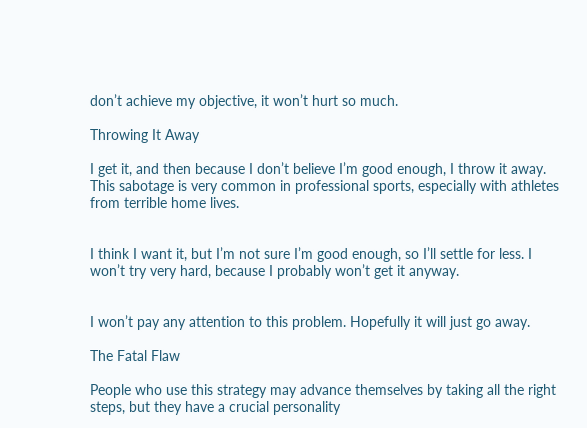don’t achieve my objective, it won’t hurt so much.

Throwing It Away

I get it, and then because I don’t believe I’m good enough, I throw it away. This sabotage is very common in professional sports, especially with athletes from terrible home lives.


I think I want it, but I’m not sure I’m good enough, so I’ll settle for less. I won’t try very hard, because I probably won’t get it anyway.


I won’t pay any attention to this problem. Hopefully it will just go away.

The Fatal Flaw

People who use this strategy may advance themselves by taking all the right steps, but they have a crucial personality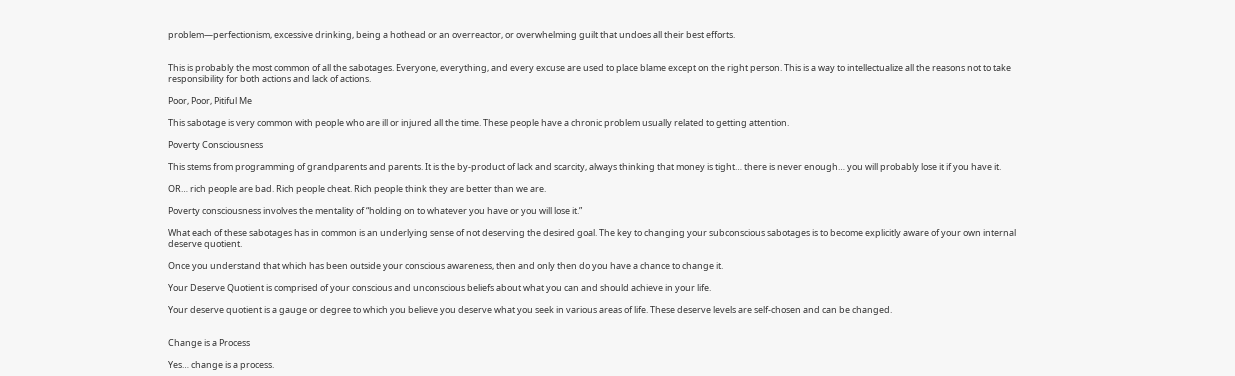problem—perfectionism, excessive drinking, being a hothead or an overreactor, or overwhelming guilt that undoes all their best efforts.


This is probably the most common of all the sabotages. Everyone, everything, and every excuse are used to place blame except on the right person. This is a way to intellectualize all the reasons not to take responsibility for both actions and lack of actions.

Poor, Poor, Pitiful Me

This sabotage is very common with people who are ill or injured all the time. These people have a chronic problem usually related to getting attention.

Poverty Consciousness

This stems from programming of grandparents and parents. It is the by-product of lack and scarcity, always thinking that money is tight… there is never enough… you will probably lose it if you have it.

OR… rich people are bad. Rich people cheat. Rich people think they are better than we are.

Poverty consciousness involves the mentality of “holding on to whatever you have or you will lose it.”

What each of these sabotages has in common is an underlying sense of not deserving the desired goal. The key to changing your subconscious sabotages is to become explicitly aware of your own internal deserve quotient.

Once you understand that which has been outside your conscious awareness, then and only then do you have a chance to change it.

Your Deserve Quotient is comprised of your conscious and unconscious beliefs about what you can and should achieve in your life.

Your deserve quotient is a gauge or degree to which you believe you deserve what you seek in various areas of life. These deserve levels are self-chosen and can be changed.


Change is a Process

Yes… change is a process.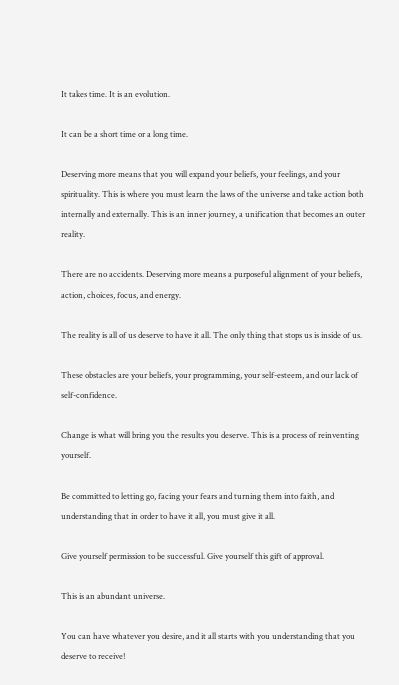It takes time. It is an evolution.

It can be a short time or a long time.

Deserving more means that you will expand your beliefs, your feelings, and your spirituality. This is where you must learn the laws of the universe and take action both internally and externally. This is an inner journey, a unification that becomes an outer reality.

There are no accidents. Deserving more means a purposeful alignment of your beliefs, action, choices, focus, and energy.

The reality is all of us deserve to have it all. The only thing that stops us is inside of us.

These obstacles are your beliefs, your programming, your self-esteem, and our lack of self-confidence.

Change is what will bring you the results you deserve. This is a process of reinventing yourself.

Be committed to letting go, facing your fears and turning them into faith, and understanding that in order to have it all, you must give it all.

Give yourself permission to be successful. Give yourself this gift of approval.

This is an abundant universe.

You can have whatever you desire, and it all starts with you understanding that you deserve to receive!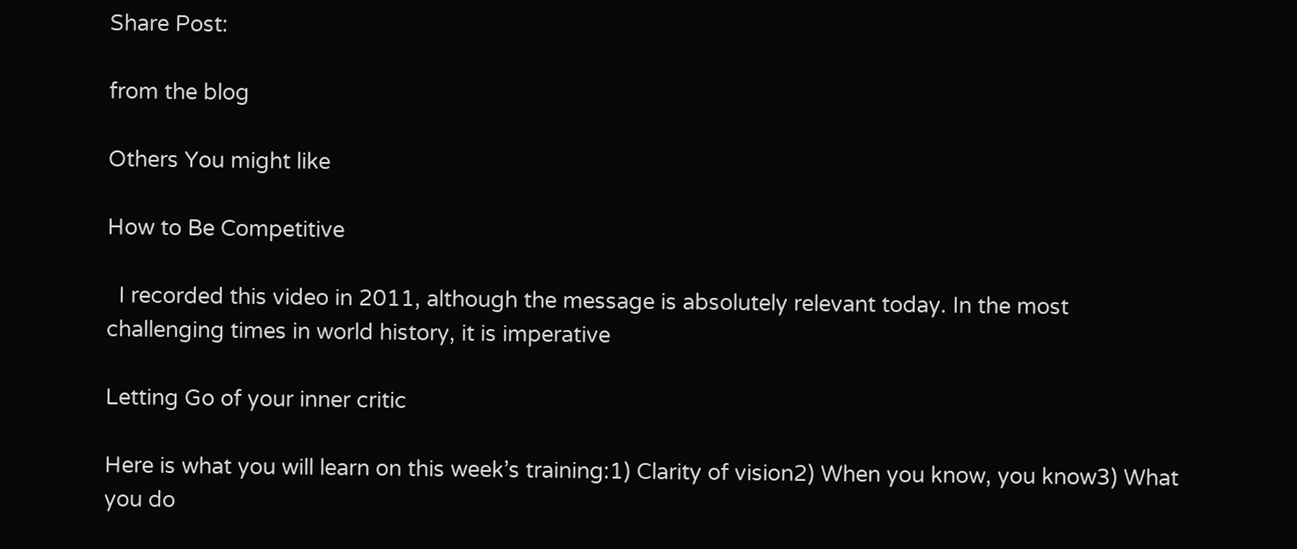Share Post:

from the blog

Others You might like

How to Be Competitive

  I recorded this video in 2011, although the message is absolutely relevant today. In the most challenging times in world history, it is imperative

Letting Go of your inner critic

Here is what you will learn on this week’s training:1) Clarity of vision2) When you know, you know3) What you do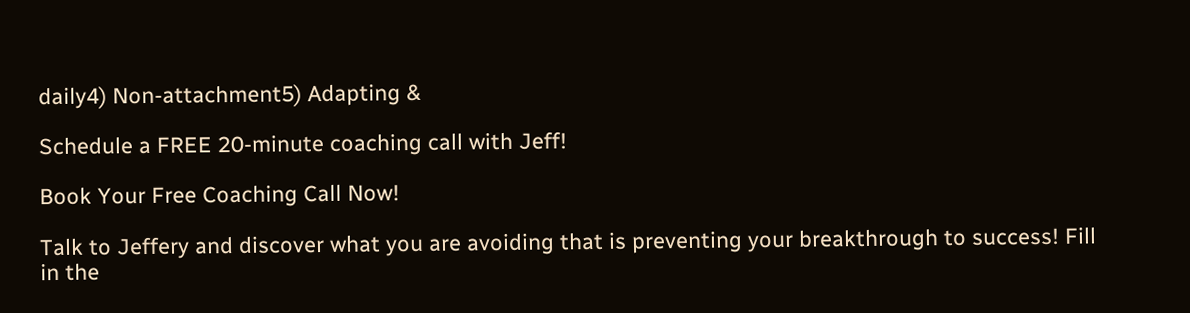daily4) Non-attachment5) Adapting &

Schedule a FREE 20-minute coaching call with Jeff!

Book Your Free Coaching Call Now!

Talk to Jeffery and discover what you are avoiding that is preventing your breakthrough to success! Fill in the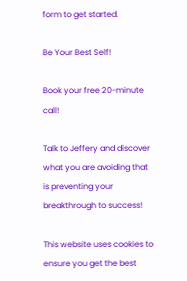form to get started.

Be Your Best Self!

Book your free 20-minute call!

Talk to Jeffery and discover what you are avoiding that is preventing your breakthrough to success!

This website uses cookies to ensure you get the best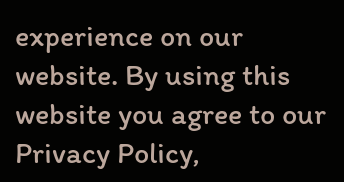experience on our website. By using this website you agree to our Privacy Policy,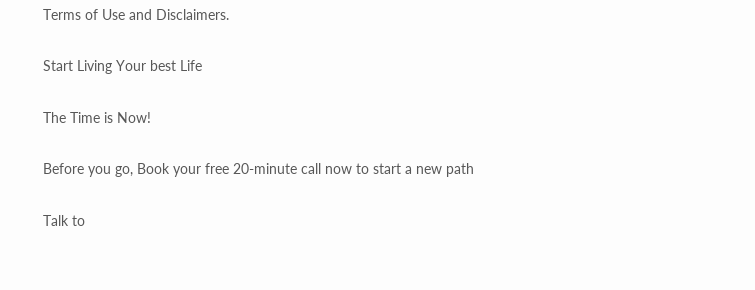Terms of Use and Disclaimers.

Start Living Your best Life

The Time is Now!

Before you go, Book your free 20-minute call now to start a new path

Talk to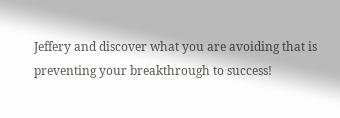Jeffery and discover what you are avoiding that is preventing your breakthrough to success!